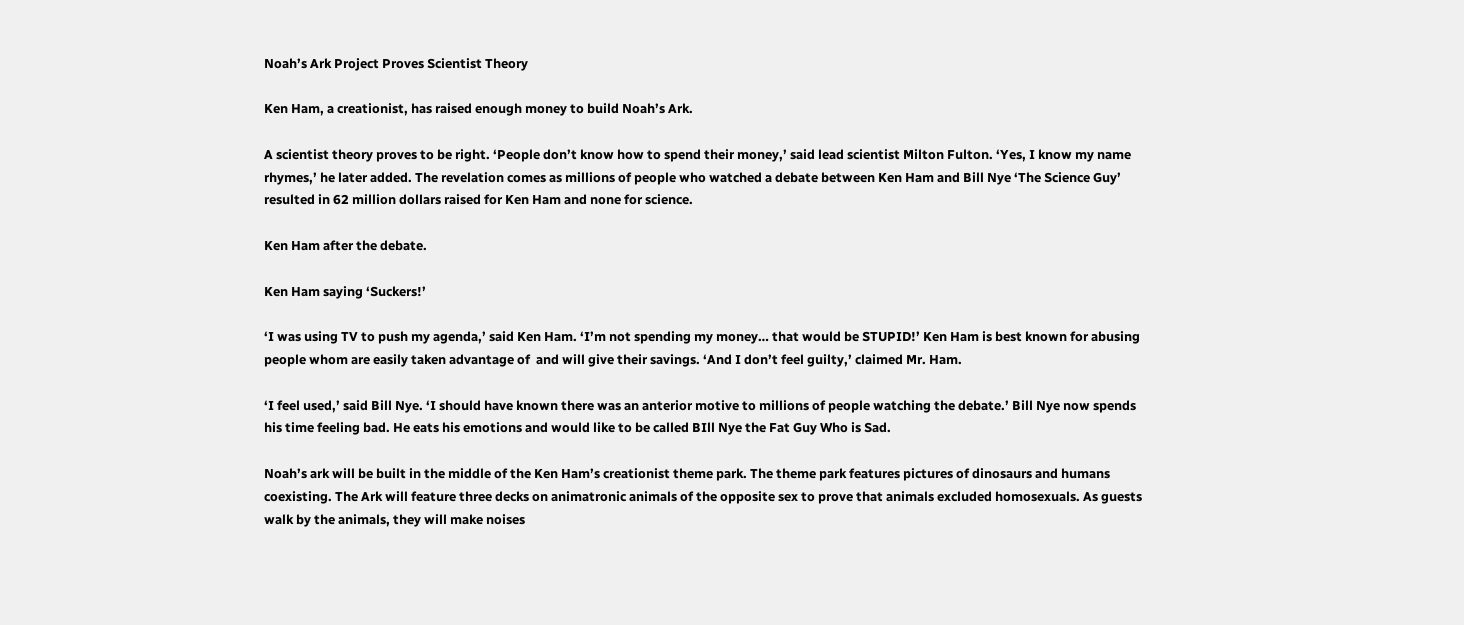Noah’s Ark Project Proves Scientist Theory

Ken Ham, a creationist, has raised enough money to build Noah’s Ark.

A scientist theory proves to be right. ‘People don’t know how to spend their money,’ said lead scientist Milton Fulton. ‘Yes, I know my name rhymes,’ he later added. The revelation comes as millions of people who watched a debate between Ken Ham and Bill Nye ‘The Science Guy’ resulted in 62 million dollars raised for Ken Ham and none for science.

Ken Ham after the debate.

Ken Ham saying ‘Suckers!’

‘I was using TV to push my agenda,’ said Ken Ham. ‘I’m not spending my money… that would be STUPID!’ Ken Ham is best known for abusing people whom are easily taken advantage of  and will give their savings. ‘And I don’t feel guilty,’ claimed Mr. Ham.

‘I feel used,’ said Bill Nye. ‘I should have known there was an anterior motive to millions of people watching the debate.’ Bill Nye now spends his time feeling bad. He eats his emotions and would like to be called BIll Nye the Fat Guy Who is Sad.

Noah’s ark will be built in the middle of the Ken Ham’s creationist theme park. The theme park features pictures of dinosaurs and humans coexisting. The Ark will feature three decks on animatronic animals of the opposite sex to prove that animals excluded homosexuals. As guests walk by the animals, they will make noises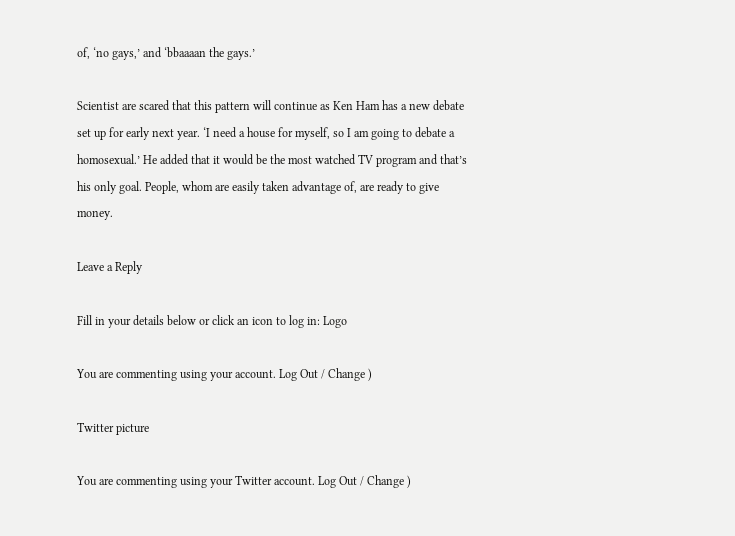of, ‘no gays,’ and ‘bbaaaan the gays.’

Scientist are scared that this pattern will continue as Ken Ham has a new debate set up for early next year. ‘I need a house for myself, so I am going to debate a homosexual.’ He added that it would be the most watched TV program and that’s his only goal. People, whom are easily taken advantage of, are ready to give money.

Leave a Reply

Fill in your details below or click an icon to log in: Logo

You are commenting using your account. Log Out / Change )

Twitter picture

You are commenting using your Twitter account. Log Out / Change )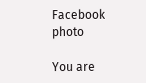Facebook photo

You are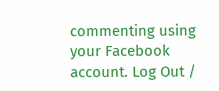commenting using your Facebook account. Log Out /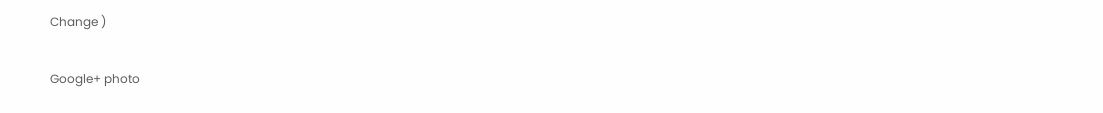Change )

Google+ photo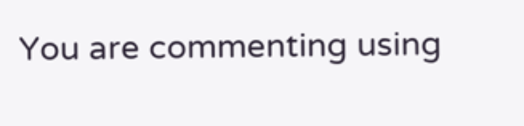You are commenting using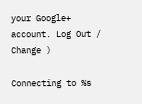your Google+ account. Log Out / Change )

Connecting to %s